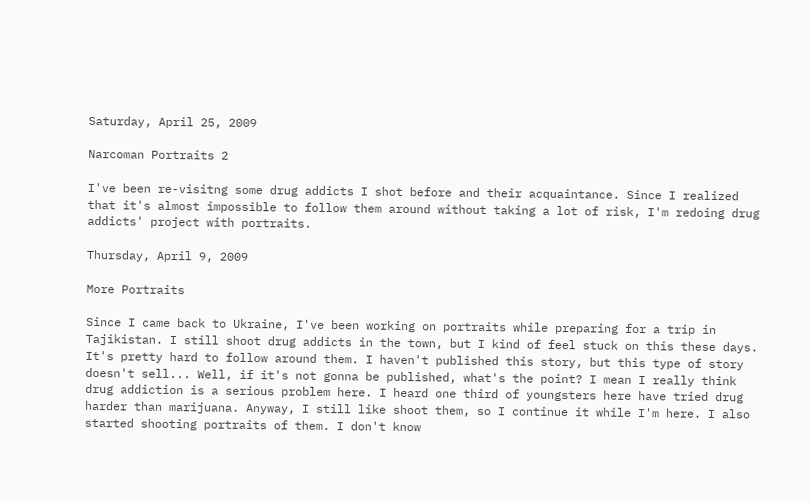Saturday, April 25, 2009

Narcoman Portraits 2

I've been re-visitng some drug addicts I shot before and their acquaintance. Since I realized that it's almost impossible to follow them around without taking a lot of risk, I'm redoing drug addicts' project with portraits.

Thursday, April 9, 2009

More Portraits

Since I came back to Ukraine, I've been working on portraits while preparing for a trip in Tajikistan. I still shoot drug addicts in the town, but I kind of feel stuck on this these days. It's pretty hard to follow around them. I haven't published this story, but this type of story doesn't sell... Well, if it's not gonna be published, what's the point? I mean I really think drug addiction is a serious problem here. I heard one third of youngsters here have tried drug harder than marijuana. Anyway, I still like shoot them, so I continue it while I'm here. I also started shooting portraits of them. I don't know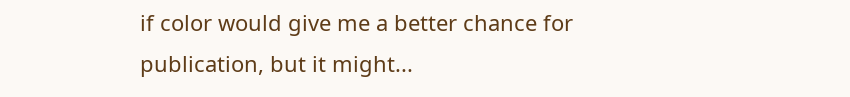if color would give me a better chance for publication, but it might...